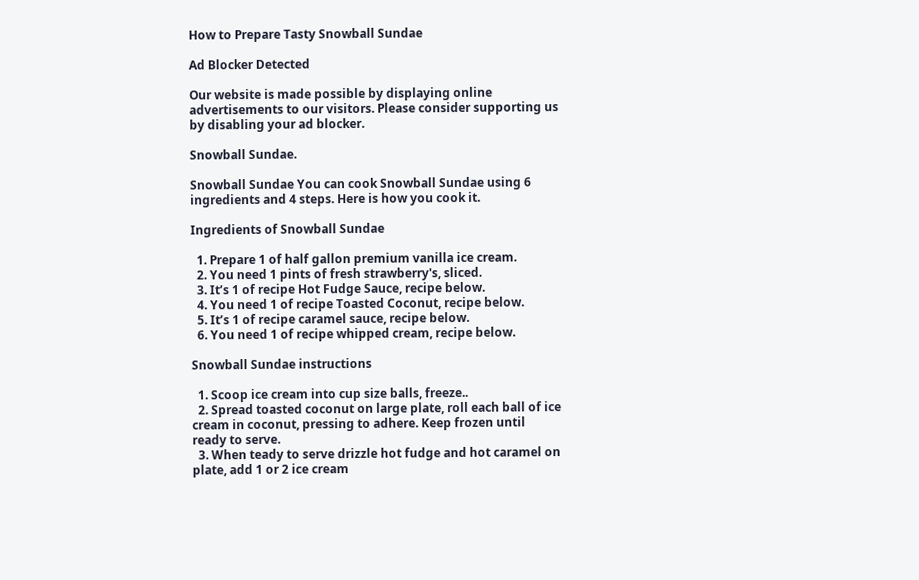How to Prepare Tasty Snowball Sundae

Ad Blocker Detected

Our website is made possible by displaying online advertisements to our visitors. Please consider supporting us by disabling your ad blocker.

Snowball Sundae.

Snowball Sundae You can cook Snowball Sundae using 6 ingredients and 4 steps. Here is how you cook it.

Ingredients of Snowball Sundae

  1. Prepare 1 of half gallon premium vanilla ice cream.
  2. You need 1 pints of fresh strawberry's, sliced.
  3. It’s 1 of recipe Hot Fudge Sauce, recipe below.
  4. You need 1 of recipe Toasted Coconut, recipe below.
  5. It’s 1 of recipe caramel sauce, recipe below.
  6. You need 1 of recipe whipped cream, recipe below.

Snowball Sundae instructions

  1. Scoop ice cream into cup size balls, freeze..
  2. Spread toasted coconut on large plate, roll each ball of ice cream in coconut, pressing to adhere. Keep frozen until ready to serve.
  3. When teady to serve drizzle hot fudge and hot caramel on plate, add 1 or 2 ice cream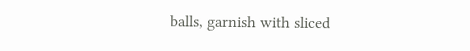balls, garnish with sliced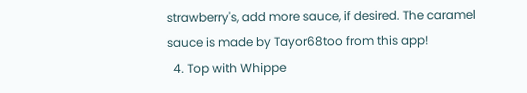strawberry's, add more sauce, if desired. The caramel sauce is made by Tayor68too from this app!
  4. Top with Whippe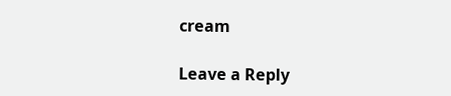cream

Leave a Reply